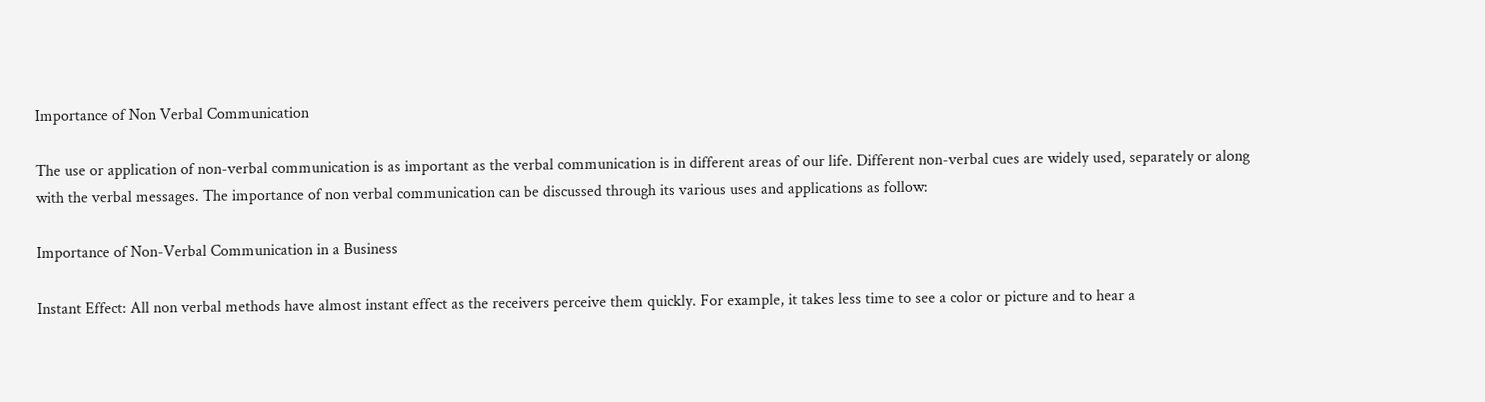Importance of Non Verbal Communication

The use or application of non-verbal communication is as important as the verbal communication is in different areas of our life. Different non-verbal cues are widely used, separately or along with the verbal messages. The importance of non verbal communication can be discussed through its various uses and applications as follow:

Importance of Non-Verbal Communication in a Business

Instant Effect: All non verbal methods have almost instant effect as the receivers perceive them quickly. For example, it takes less time to see a color or picture and to hear a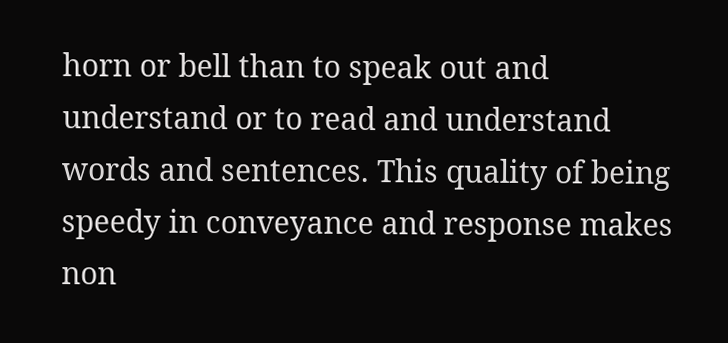horn or bell than to speak out and understand or to read and understand words and sentences. This quality of being speedy in conveyance and response makes non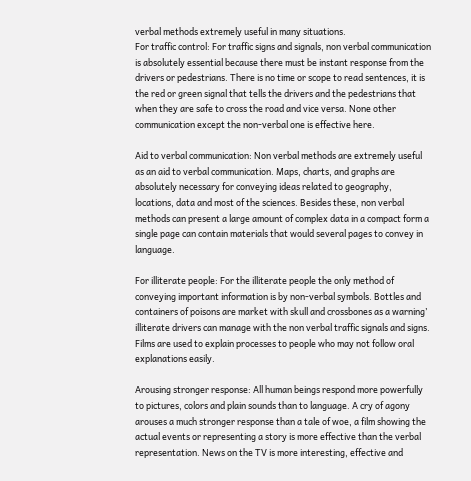verbal methods extremely useful in many situations.
For traffic control: For traffic signs and signals, non verbal communication is absolutely essential because there must be instant response from the drivers or pedestrians. There is no time or scope to read sentences, it is the red or green signal that tells the drivers and the pedestrians that when they are safe to cross the road and vice versa. None other communication except the non-verbal one is effective here.

Aid to verbal communication: Non verbal methods are extremely useful as an aid to verbal communication. Maps, charts, and graphs are absolutely necessary for conveying ideas related to geography, locations, data and most of the sciences. Besides these, non verbal methods can present a large amount of complex data in a compact form a single page can contain materials that would several pages to convey in language.

For illiterate people: For the illiterate people the only method of conveying important information is by non-verbal symbols. Bottles and containers of poisons are market with skull and crossbones as a warning’ illiterate drivers can manage with the non verbal traffic signals and signs. Films are used to explain processes to people who may not follow oral explanations easily.

Arousing stronger response: All human beings respond more powerfully to pictures, colors and plain sounds than to language. A cry of agony arouses a much stronger response than a tale of woe, a film showing the actual events or representing a story is more effective than the verbal representation. News on the TV is more interesting, effective and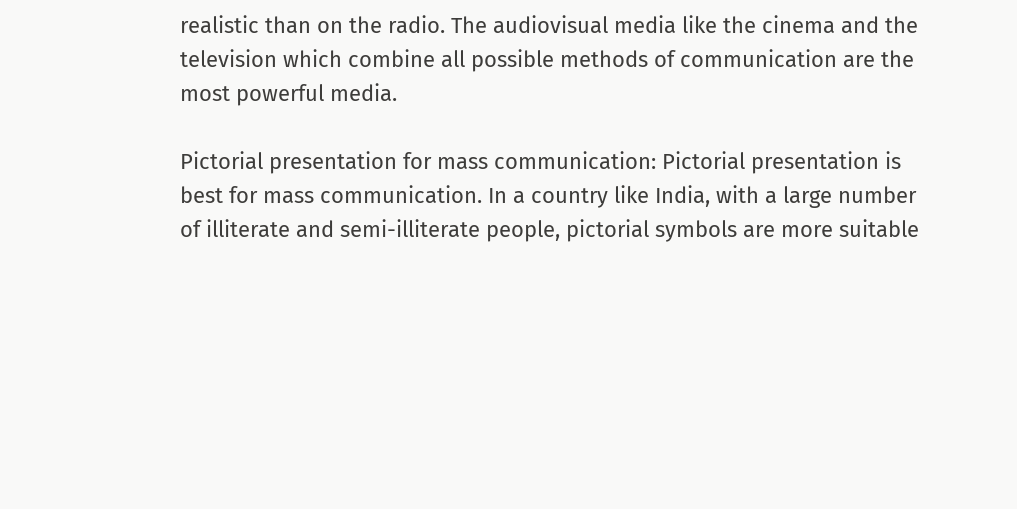realistic than on the radio. The audiovisual media like the cinema and the television which combine all possible methods of communication are the most powerful media.

Pictorial presentation for mass communication: Pictorial presentation is best for mass communication. In a country like India, with a large number of illiterate and semi-illiterate people, pictorial symbols are more suitable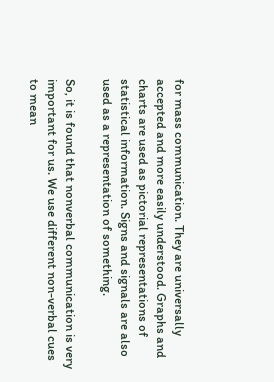for mass communication. They are universally accepted and more easily understood. Graphs and charts are used as pictorial representations of statistical information. Signs and signals are also used as a representation of something.

So, it is found that nonverbal communication is very important for us. We use different non-verbal cues to mean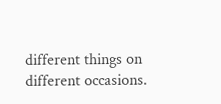different things on different occasions.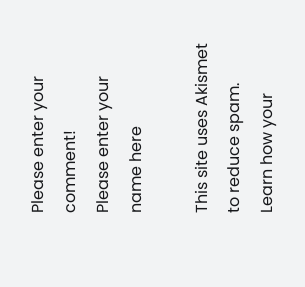Please enter your comment!
Please enter your name here

This site uses Akismet to reduce spam. Learn how your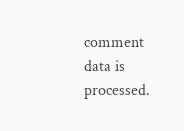comment data is processed.